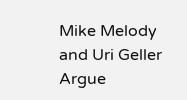Mike Melody and Uri Geller Argue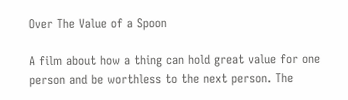Over The Value of a Spoon

A film about how a thing can hold great value for one person and be worthless to the next person. The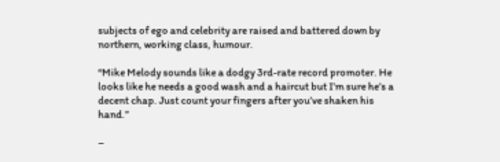subjects of ego and celebrity are raised and battered down by northern, working class, humour.

“Mike Melody sounds like a dodgy 3rd-rate record promoter. He looks like he needs a good wash and a haircut but I’m sure he’s a decent chap. Just count your fingers after you’ve shaken his hand.”

–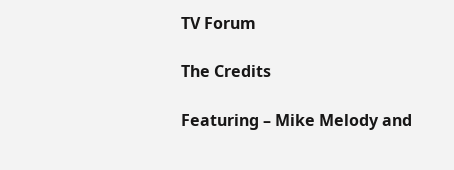TV Forum

The Credits

Featuring – Mike Melody and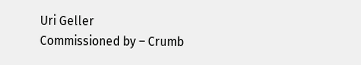Uri Geller
Commissioned by – Crumb